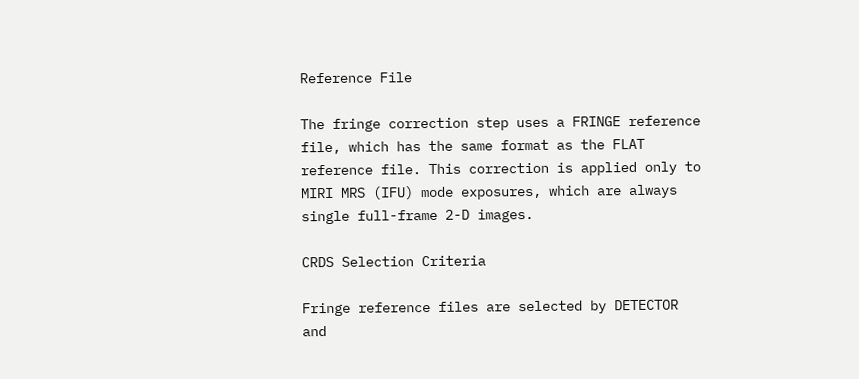Reference File

The fringe correction step uses a FRINGE reference file, which has the same format as the FLAT reference file. This correction is applied only to MIRI MRS (IFU) mode exposures, which are always single full-frame 2-D images.

CRDS Selection Criteria

Fringe reference files are selected by DETECTOR and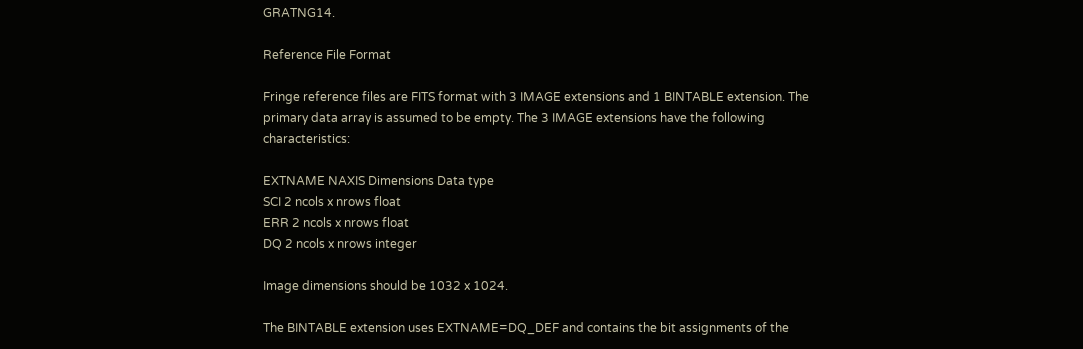GRATNG14.

Reference File Format

Fringe reference files are FITS format with 3 IMAGE extensions and 1 BINTABLE extension. The primary data array is assumed to be empty. The 3 IMAGE extensions have the following characteristics:

EXTNAME NAXIS Dimensions Data type
SCI 2 ncols x nrows float
ERR 2 ncols x nrows float
DQ 2 ncols x nrows integer

Image dimensions should be 1032 x 1024.

The BINTABLE extension uses EXTNAME=DQ_DEF and contains the bit assignments of the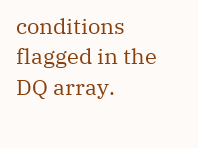conditions flagged in the DQ array.